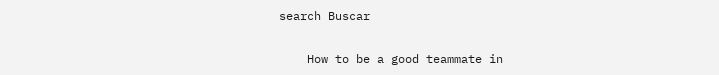search Buscar

    How to be a good teammate in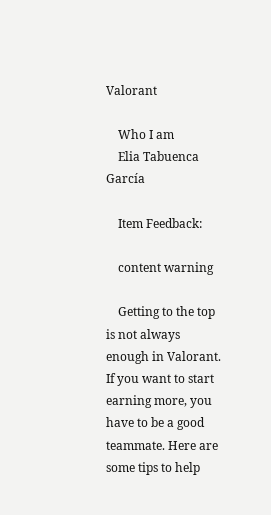Valorant

    Who I am
    Elia Tabuenca García

    Item Feedback:

    content warning

    Getting to the top is not always enough in Valorant. If you want to start earning more, you have to be a good teammate. Here are some tips to help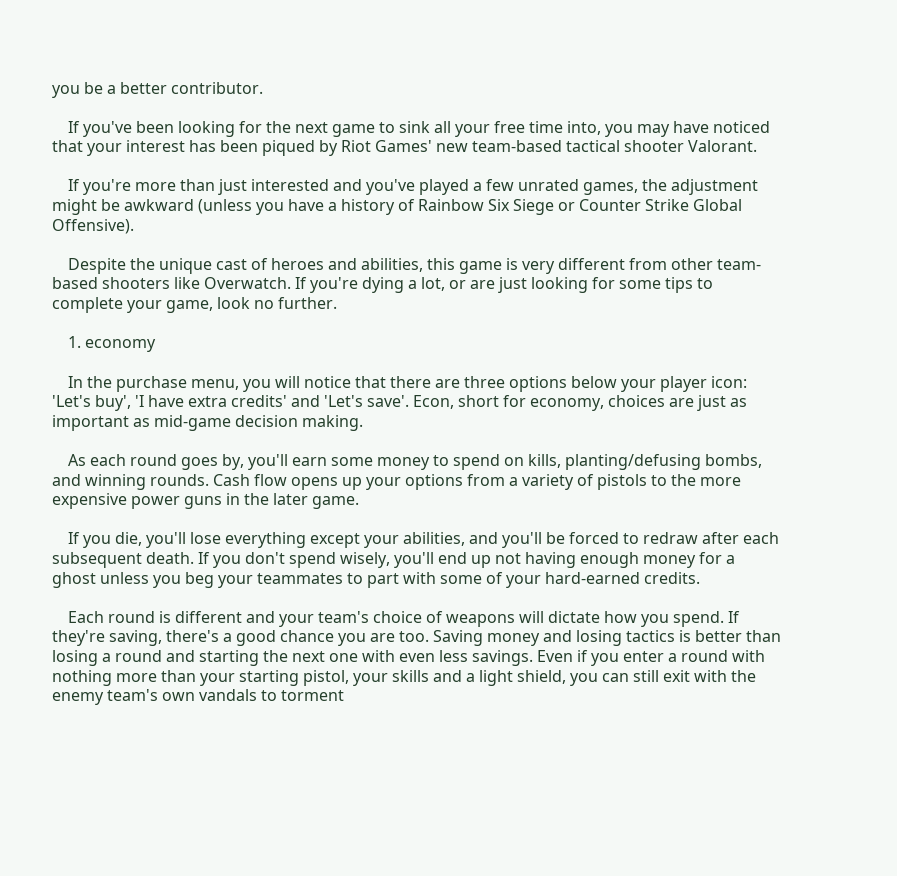you be a better contributor.

    If you've been looking for the next game to sink all your free time into, you may have noticed that your interest has been piqued by Riot Games' new team-based tactical shooter Valorant.

    If you're more than just interested and you've played a few unrated games, the adjustment might be awkward (unless you have a history of Rainbow Six Siege or Counter Strike Global Offensive).

    Despite the unique cast of heroes and abilities, this game is very different from other team-based shooters like Overwatch. If you're dying a lot, or are just looking for some tips to complete your game, look no further.

    1. economy

    In the purchase menu, you will notice that there are three options below your player icon: 'Let's buy', 'I have extra credits' and 'Let's save'. Econ, short for economy, choices are just as important as mid-game decision making.

    As each round goes by, you'll earn some money to spend on kills, planting/defusing bombs, and winning rounds. Cash flow opens up your options from a variety of pistols to the more expensive power guns in the later game.

    If you die, you'll lose everything except your abilities, and you'll be forced to redraw after each subsequent death. If you don't spend wisely, you'll end up not having enough money for a ghost unless you beg your teammates to part with some of your hard-earned credits.

    Each round is different and your team's choice of weapons will dictate how you spend. If they're saving, there's a good chance you are too. Saving money and losing tactics is better than losing a round and starting the next one with even less savings. Even if you enter a round with nothing more than your starting pistol, your skills and a light shield, you can still exit with the enemy team's own vandals to torment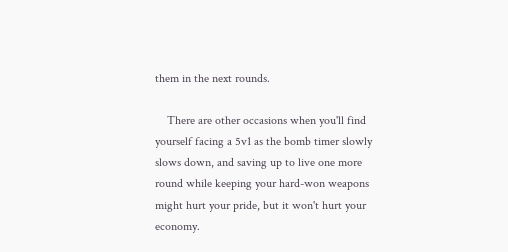them in the next rounds.

    There are other occasions when you'll find yourself facing a 5v1 as the bomb timer slowly slows down, and saving up to live one more round while keeping your hard-won weapons might hurt your pride, but it won't hurt your economy.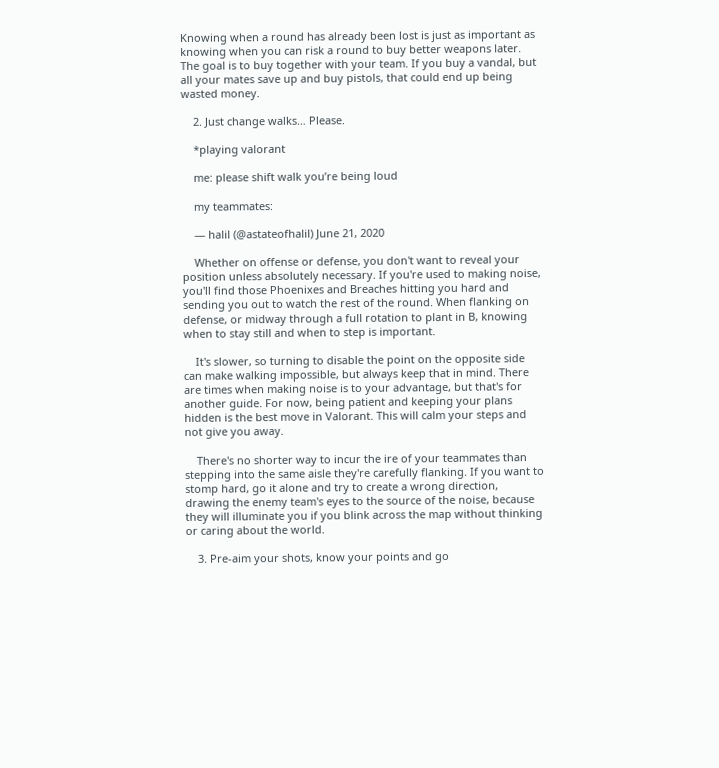Knowing when a round has already been lost is just as important as knowing when you can risk a round to buy better weapons later. The goal is to buy together with your team. If you buy a vandal, but all your mates save up and buy pistols, that could end up being wasted money.

    2. Just change walks… Please.

    *playing valorant

    me: please shift walk you’re being loud

    my teammates:

    — halil (@astateofhalil) June 21, 2020

    Whether on offense or defense, you don't want to reveal your position unless absolutely necessary. If you're used to making noise, you'll find those Phoenixes and Breaches hitting you hard and sending you out to watch the rest of the round. When flanking on defense, or midway through a full rotation to plant in B, knowing when to stay still and when to step is important.

    It's slower, so turning to disable the point on the opposite side can make walking impossible, but always keep that in mind. There are times when making noise is to your advantage, but that's for another guide. For now, being patient and keeping your plans hidden is the best move in Valorant. This will calm your steps and not give you away.

    There's no shorter way to incur the ire of your teammates than stepping into the same aisle they're carefully flanking. If you want to stomp hard, go it alone and try to create a wrong direction, drawing the enemy team's eyes to the source of the noise, because they will illuminate you if you blink across the map without thinking or caring about the world.

    3. Pre-aim your shots, know your points and go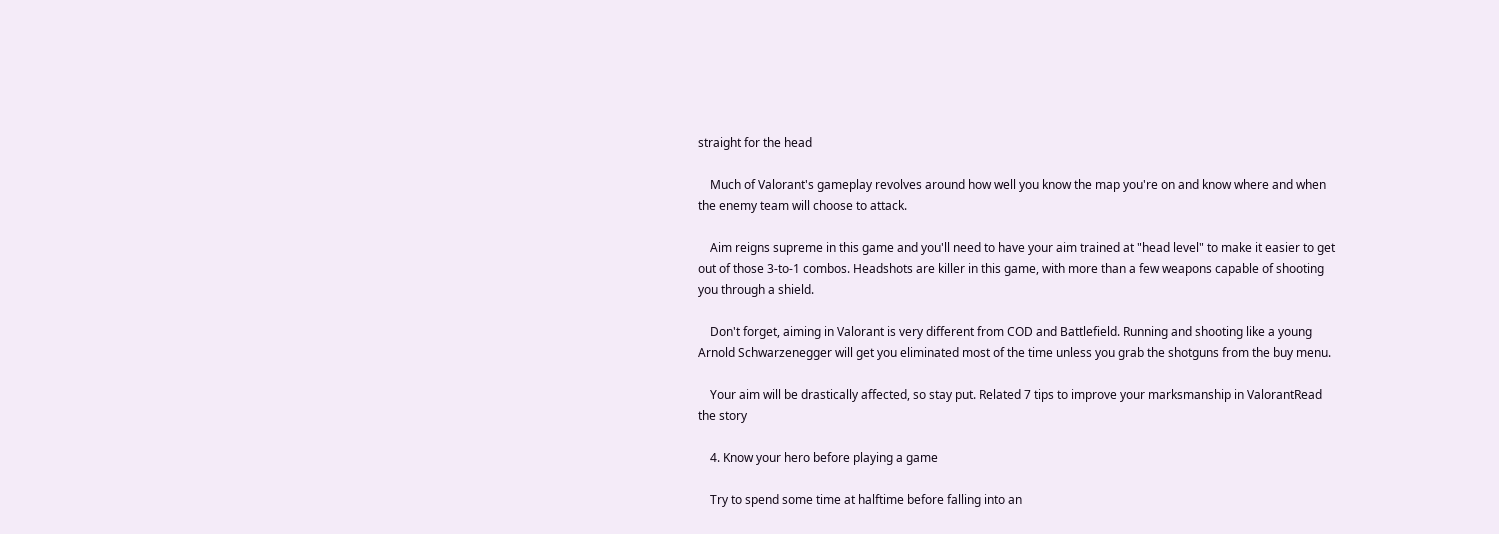straight for the head

    Much of Valorant's gameplay revolves around how well you know the map you're on and know where and when the enemy team will choose to attack.

    Aim reigns supreme in this game and you'll need to have your aim trained at "head level" to make it easier to get out of those 3-to-1 combos. Headshots are killer in this game, with more than a few weapons capable of shooting you through a shield.

    Don't forget, aiming in Valorant is very different from COD and Battlefield. Running and shooting like a young Arnold Schwarzenegger will get you eliminated most of the time unless you grab the shotguns from the buy menu.

    Your aim will be drastically affected, so stay put. Related 7 tips to improve your marksmanship in ValorantRead the story

    4. Know your hero before playing a game

    Try to spend some time at halftime before falling into an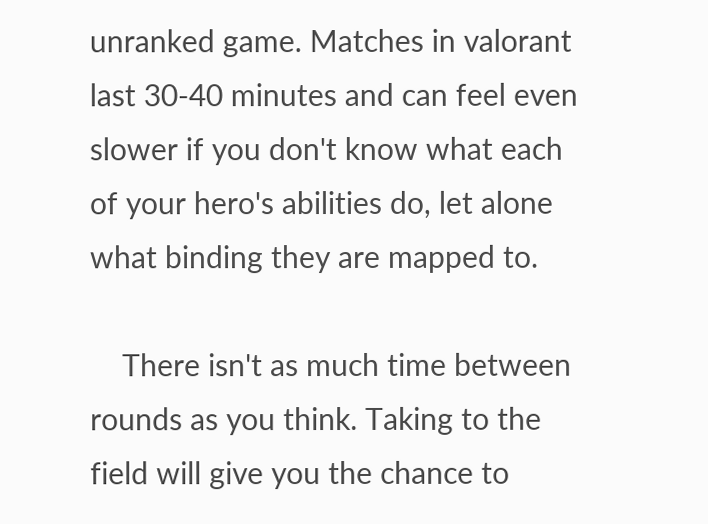unranked game. Matches in valorant last 30-40 minutes and can feel even slower if you don't know what each of your hero's abilities do, let alone what binding they are mapped to.

    There isn't as much time between rounds as you think. Taking to the field will give you the chance to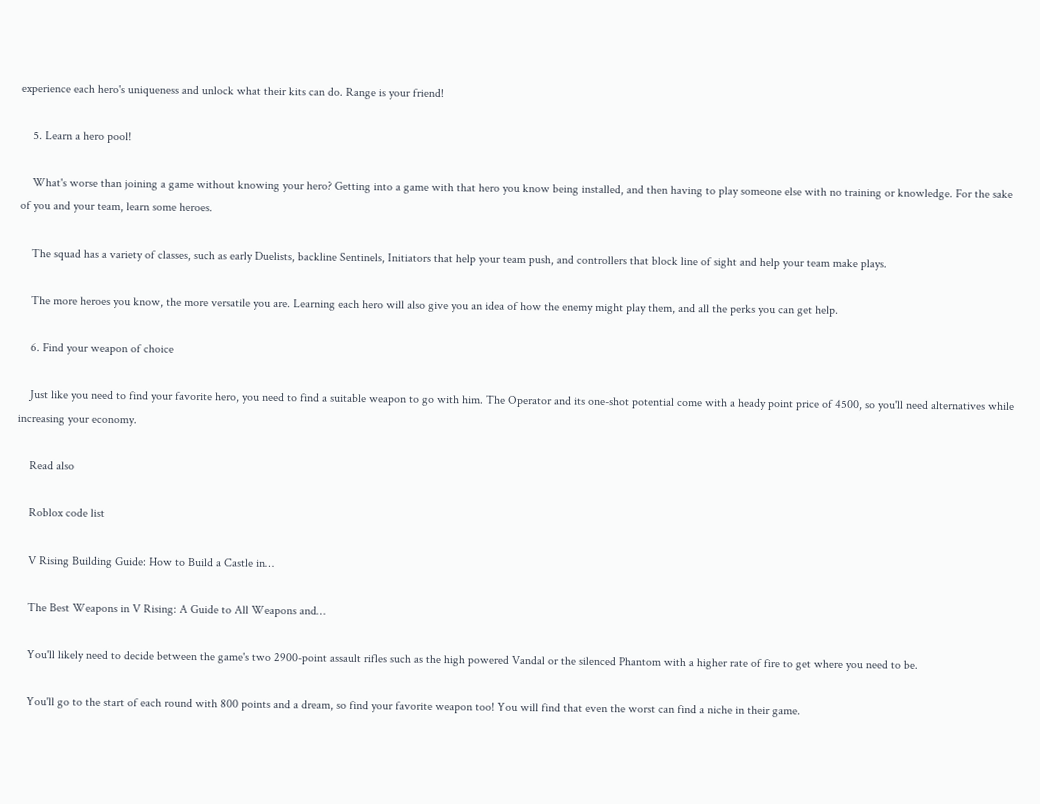experience each hero's uniqueness and unlock what their kits can do. Range is your friend!

    5. Learn a hero pool!

    What's worse than joining a game without knowing your hero? Getting into a game with that hero you know being installed, and then having to play someone else with no training or knowledge. For the sake of you and your team, learn some heroes.

    The squad has a variety of classes, such as early Duelists, backline Sentinels, Initiators that help your team push, and controllers that block line of sight and help your team make plays.

    The more heroes you know, the more versatile you are. Learning each hero will also give you an idea of how the enemy might play them, and all the perks you can get help.

    6. Find your weapon of choice

    Just like you need to find your favorite hero, you need to find a suitable weapon to go with him. The Operator and its one-shot potential come with a heady point price of 4500, so you'll need alternatives while increasing your economy.

    Read also

    Roblox code list

    V Rising Building Guide: How to Build a Castle in…

    The Best Weapons in V Rising: A Guide to All Weapons and…

    You'll likely need to decide between the game's two 2900-point assault rifles such as the high powered Vandal or the silenced Phantom with a higher rate of fire to get where you need to be.

    You'll go to the start of each round with 800 points and a dream, so find your favorite weapon too! You will find that even the worst can find a niche in their game.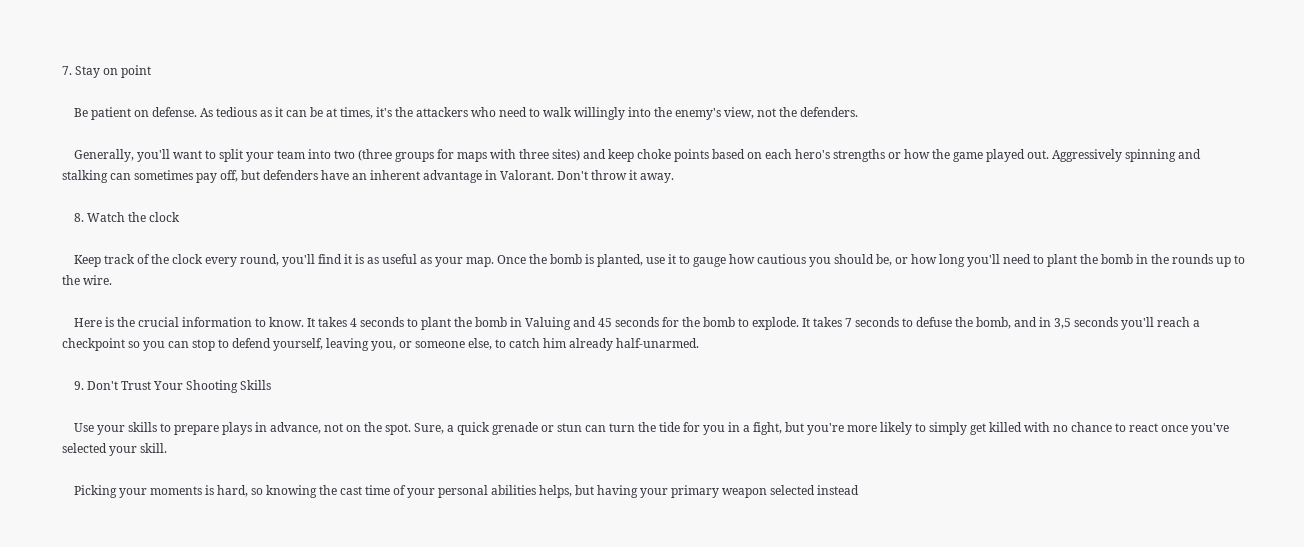7. Stay on point

    Be patient on defense. As tedious as it can be at times, it's the attackers who need to walk willingly into the enemy's view, not the defenders.

    Generally, you'll want to split your team into two (three groups for maps with three sites) and keep choke points based on each hero's strengths or how the game played out. Aggressively spinning and stalking can sometimes pay off, but defenders have an inherent advantage in Valorant. Don't throw it away.

    8. Watch the clock

    Keep track of the clock every round, you'll find it is as useful as your map. Once the bomb is planted, use it to gauge how cautious you should be, or how long you'll need to plant the bomb in the rounds up to the wire.

    Here is the crucial information to know. It takes 4 seconds to plant the bomb in Valuing and 45 seconds for the bomb to explode. It takes 7 seconds to defuse the bomb, and in 3,5 seconds you'll reach a checkpoint so you can stop to defend yourself, leaving you, or someone else, to catch him already half-unarmed.

    9. Don't Trust Your Shooting Skills

    Use your skills to prepare plays in advance, not on the spot. Sure, a quick grenade or stun can turn the tide for you in a fight, but you're more likely to simply get killed with no chance to react once you've selected your skill.

    Picking your moments is hard, so knowing the cast time of your personal abilities helps, but having your primary weapon selected instead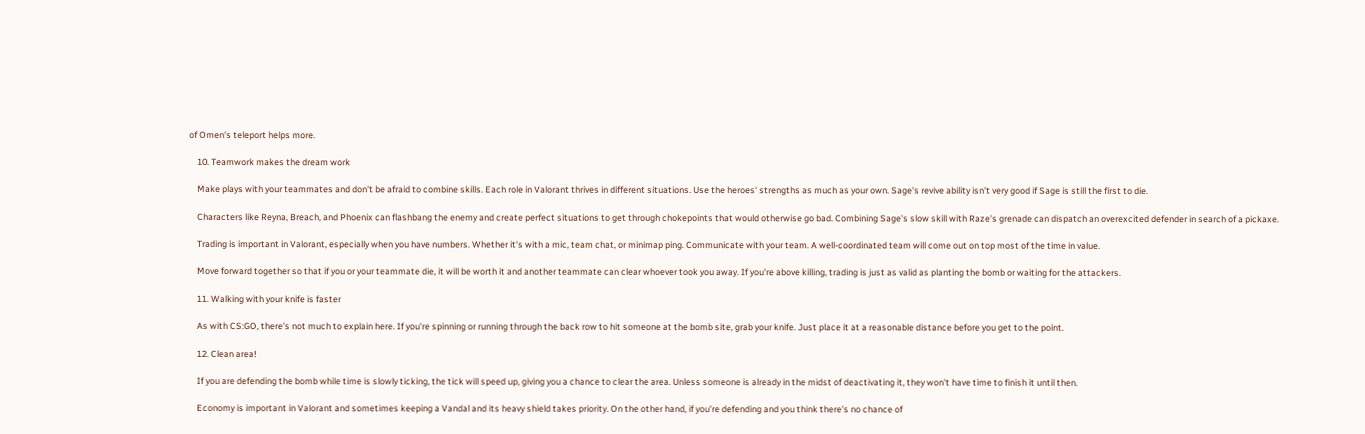of Omen's teleport helps more.

    10. Teamwork makes the dream work

    Make plays with your teammates and don't be afraid to combine skills. Each role in Valorant thrives in different situations. Use the heroes' strengths as much as your own. Sage's revive ability isn't very good if Sage is still the first to die.

    Characters like Reyna, Breach, and Phoenix can flashbang the enemy and create perfect situations to get through chokepoints that would otherwise go bad. Combining Sage's slow skill with Raze's grenade can dispatch an overexcited defender in search of a pickaxe.

    Trading is important in Valorant, especially when you have numbers. Whether it's with a mic, team chat, or minimap ping. Communicate with your team. A well-coordinated team will come out on top most of the time in value.

    Move forward together so that if you or your teammate die, it will be worth it and another teammate can clear whoever took you away. If you're above killing, trading is just as valid as planting the bomb or waiting for the attackers.

    11. Walking with your knife is faster

    As with CS:GO, there's not much to explain here. If you're spinning or running through the back row to hit someone at the bomb site, grab your knife. Just place it at a reasonable distance before you get to the point.

    12. Clean area!

    If you are defending the bomb while time is slowly ticking, the tick will speed up, giving you a chance to clear the area. Unless someone is already in the midst of deactivating it, they won't have time to finish it until then.

    Economy is important in Valorant and sometimes keeping a Vandal and its heavy shield takes priority. On the other hand, if you're defending and you think there's no chance of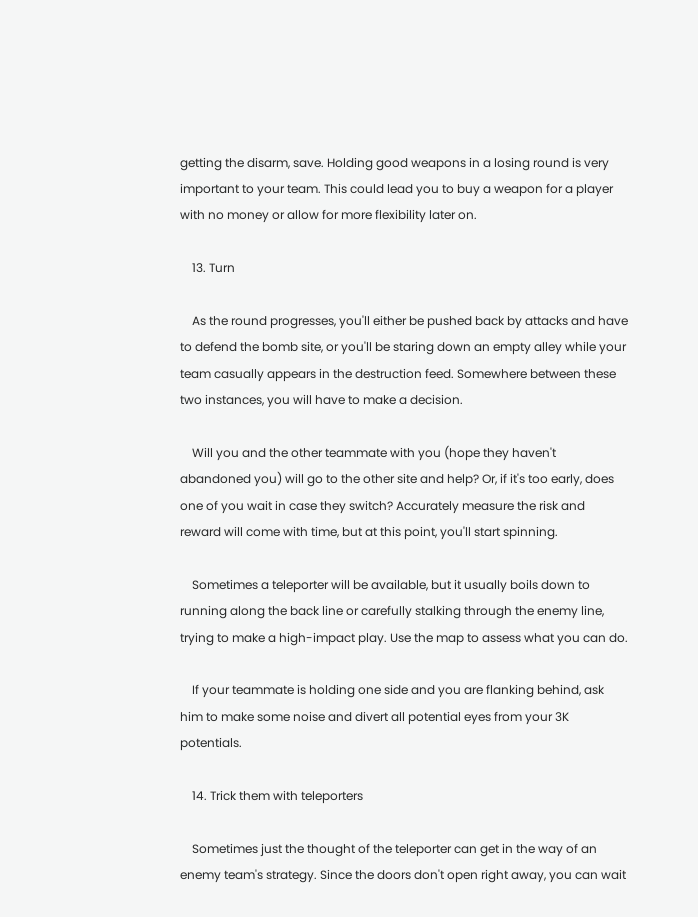getting the disarm, save. Holding good weapons in a losing round is very important to your team. This could lead you to buy a weapon for a player with no money or allow for more flexibility later on.

    13. Turn

    As the round progresses, you'll either be pushed back by attacks and have to defend the bomb site, or you'll be staring down an empty alley while your team casually appears in the destruction feed. Somewhere between these two instances, you will have to make a decision.

    Will you and the other teammate with you (hope they haven't abandoned you) will go to the other site and help? Or, if it's too early, does one of you wait in case they switch? Accurately measure the risk and reward will come with time, but at this point, you'll start spinning.

    Sometimes a teleporter will be available, but it usually boils down to running along the back line or carefully stalking through the enemy line, trying to make a high-impact play. Use the map to assess what you can do.

    If your teammate is holding one side and you are flanking behind, ask him to make some noise and divert all potential eyes from your 3K potentials.

    14. Trick them with teleporters

    Sometimes just the thought of the teleporter can get in the way of an enemy team's strategy. Since the doors don't open right away, you can wait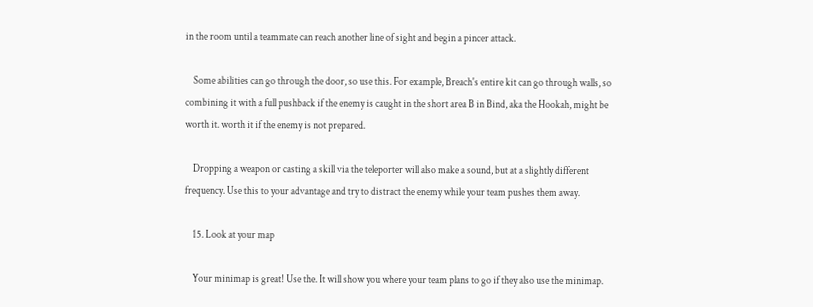in the room until a teammate can reach another line of sight and begin a pincer attack.

    Some abilities can go through the door, so use this. For example, Breach's entire kit can go through walls, so combining it with a full pushback if the enemy is caught in the short area B in Bind, aka the Hookah, might be worth it. worth it if the enemy is not prepared.

    Dropping a weapon or casting a skill via the teleporter will also make a sound, but at a slightly different frequency. Use this to your advantage and try to distract the enemy while your team pushes them away.

    15. Look at your map

    Your minimap is great! Use the. It will show you where your team plans to go if they also use the minimap.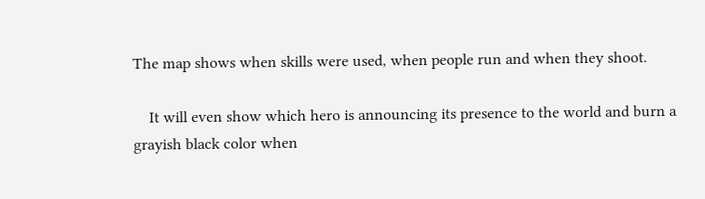The map shows when skills were used, when people run and when they shoot.

    It will even show which hero is announcing its presence to the world and burn a grayish black color when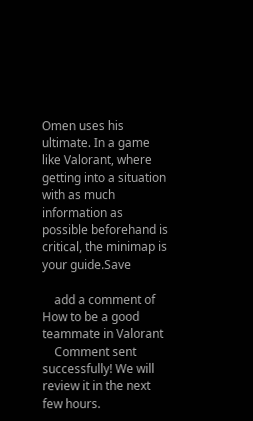Omen uses his ultimate. In a game like Valorant, where getting into a situation with as much information as possible beforehand is critical, the minimap is your guide.Save

    add a comment of How to be a good teammate in Valorant
    Comment sent successfully! We will review it in the next few hours.